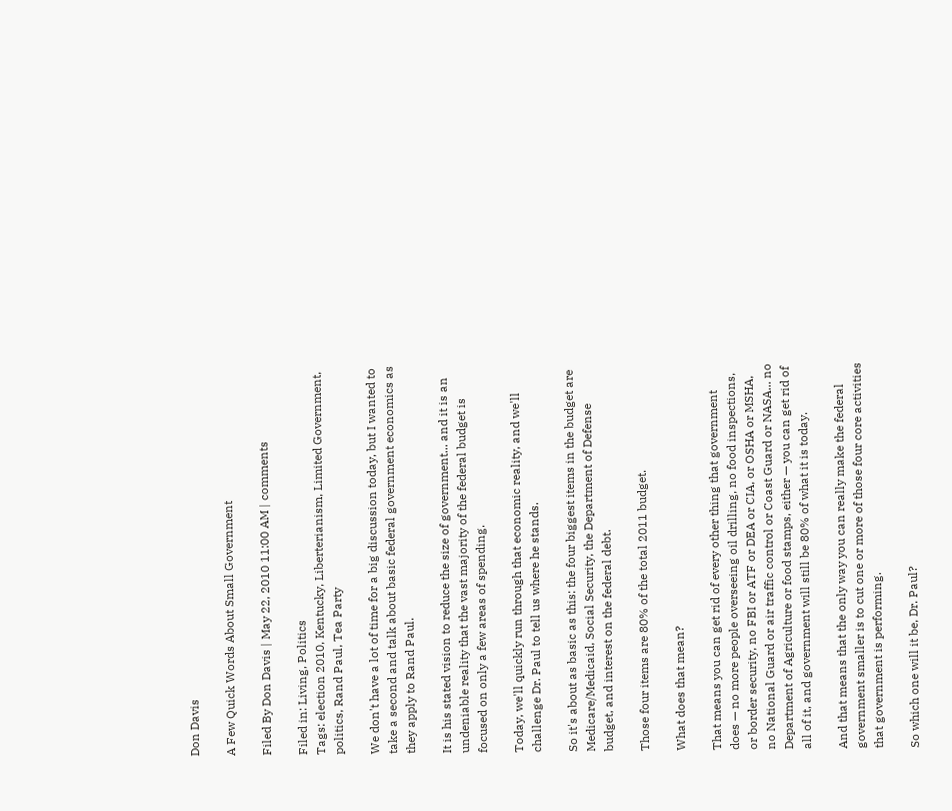Don Davis

A Few Quick Words About Small Government

Filed By Don Davis | May 22, 2010 11:00 AM | comments

Filed in: Living, Politics
Tags: election 2010, Kentucky, Liberterianism, Limited Government, politics, Rand Paul, Tea Party

We don't have a lot of time for a big discussion today, but I wanted to take a second and talk about basic federal government economics as they apply to Rand Paul.

It is his stated vision to reduce the size of government... and it is an undeniable reality that the vast majority of the federal budget is focused on only a few areas of spending.

Today, we'll quickly run through that economic reality, and we'll challenge Dr. Paul to tell us where he stands.

So it's about as basic as this: the four biggest items in the budget are Medicare/Medicaid, Social Security, the Department of Defense budget, and interest on the federal debt.

Those four items are 80% of the total 2011 budget.

What does that mean?

That means you can get rid of every other thing that government does — no more people overseeing oil drilling, no food inspections, or border security, no FBI or ATF or DEA or CIA, or OSHA or MSHA, no National Guard or air traffic control or Coast Guard or NASA... no Department of Agriculture or food stamps, either — you can get rid of all of it, and government will still be 80% of what it is today.

And that means that the only way you can really make the federal government smaller is to cut one or more of those four core activities that government is performing.

So which one will it be, Dr. Paul?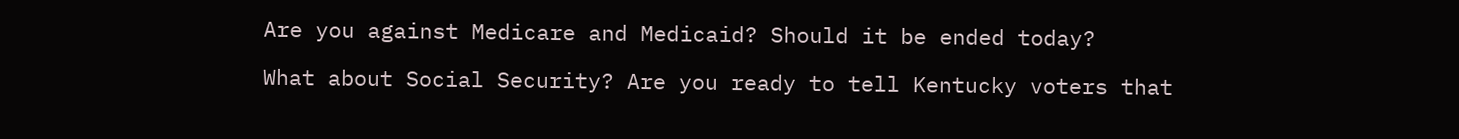Are you against Medicare and Medicaid? Should it be ended today?

What about Social Security? Are you ready to tell Kentucky voters that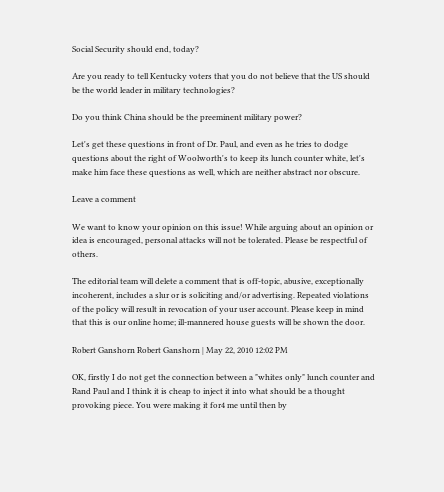Social Security should end, today?

Are you ready to tell Kentucky voters that you do not believe that the US should be the world leader in military technologies?

Do you think China should be the preeminent military power?

Let's get these questions in front of Dr. Paul, and even as he tries to dodge questions about the right of Woolworth's to keep its lunch counter white, let's make him face these questions as well, which are neither abstract nor obscure.

Leave a comment

We want to know your opinion on this issue! While arguing about an opinion or idea is encouraged, personal attacks will not be tolerated. Please be respectful of others.

The editorial team will delete a comment that is off-topic, abusive, exceptionally incoherent, includes a slur or is soliciting and/or advertising. Repeated violations of the policy will result in revocation of your user account. Please keep in mind that this is our online home; ill-mannered house guests will be shown the door.

Robert Ganshorn Robert Ganshorn | May 22, 2010 12:02 PM

OK, firstly I do not get the connection between a "whites only" lunch counter and Rand Paul and I think it is cheap to inject it into what should be a thought provoking piece. You were making it for4 me until then by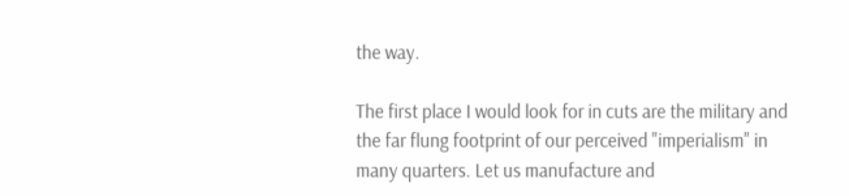the way.

The first place I would look for in cuts are the military and the far flung footprint of our perceived "imperialism" in many quarters. Let us manufacture and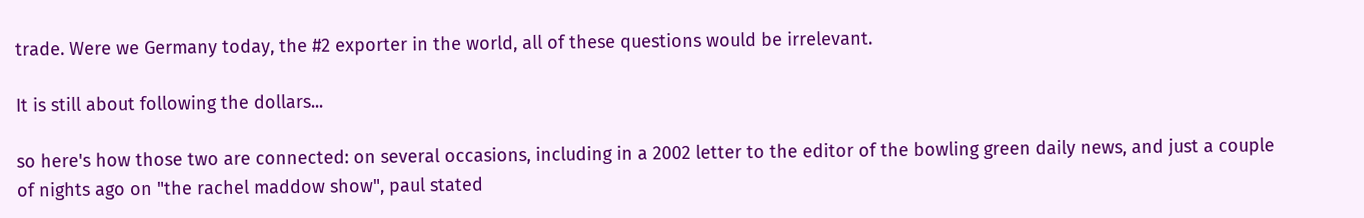trade. Were we Germany today, the #2 exporter in the world, all of these questions would be irrelevant.

It is still about following the dollars...

so here's how those two are connected: on several occasions, including in a 2002 letter to the editor of the bowling green daily news, and just a couple of nights ago on "the rachel maddow show", paul stated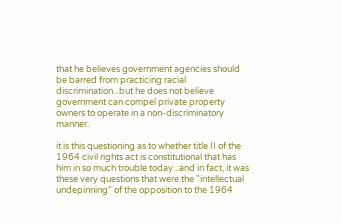that he believes government agencies should be barred from practicing racial discrimination...but he does not believe government can compel private property owners to operate in a non-discriminatory manner.

it is this questioning as to whether title II of the 1964 civil rights act is constitutional that has him in so much trouble today...and in fact, it was these very questions that were the "intellectual undepinning" of the opposition to the 1964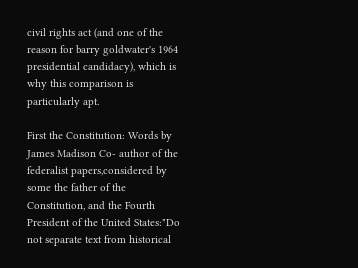civil rights act (and one of the reason for barry goldwater's 1964 presidential candidacy), which is why this comparison is particularly apt.

First the Constitution: Words by James Madison Co- author of the federalist papers,considered by some the father of the Constitution, and the Fourth President of the United States:"Do not separate text from historical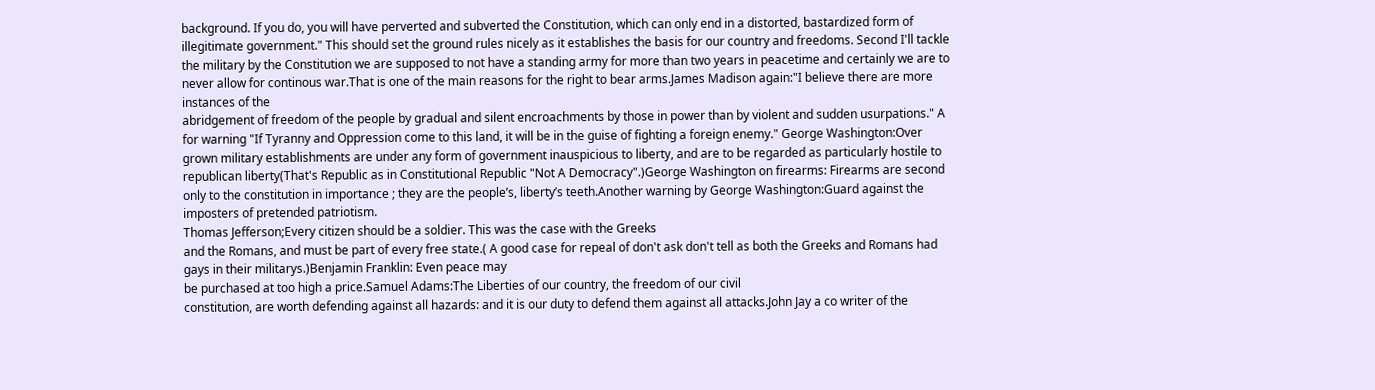background. If you do, you will have perverted and subverted the Constitution, which can only end in a distorted, bastardized form of illegitimate government." This should set the ground rules nicely as it establishes the basis for our country and freedoms. Second I'll tackle the military by the Constitution we are supposed to not have a standing army for more than two years in peacetime and certainly we are to never allow for continous war.That is one of the main reasons for the right to bear arms.James Madison again:"I believe there are more instances of the
abridgement of freedom of the people by gradual and silent encroachments by those in power than by violent and sudden usurpations." A for warning "If Tyranny and Oppression come to this land, it will be in the guise of fighting a foreign enemy." George Washington:Over grown military establishments are under any form of government inauspicious to liberty, and are to be regarded as particularly hostile to republican liberty(That's Republic as in Constitutional Republic "Not A Democracy".)George Washington on firearms: Firearms are second only to the constitution in importance ; they are the people’s, liberty’s teeth.Another warning by George Washington:Guard against the imposters of pretended patriotism.
Thomas Jefferson;Every citizen should be a soldier. This was the case with the Greeks
and the Romans, and must be part of every free state.( A good case for repeal of don't ask don't tell as both the Greeks and Romans had gays in their militarys.)Benjamin Franklin: Even peace may
be purchased at too high a price.Samuel Adams:The Liberties of our country, the freedom of our civil
constitution, are worth defending against all hazards: and it is our duty to defend them against all attacks.John Jay a co writer of the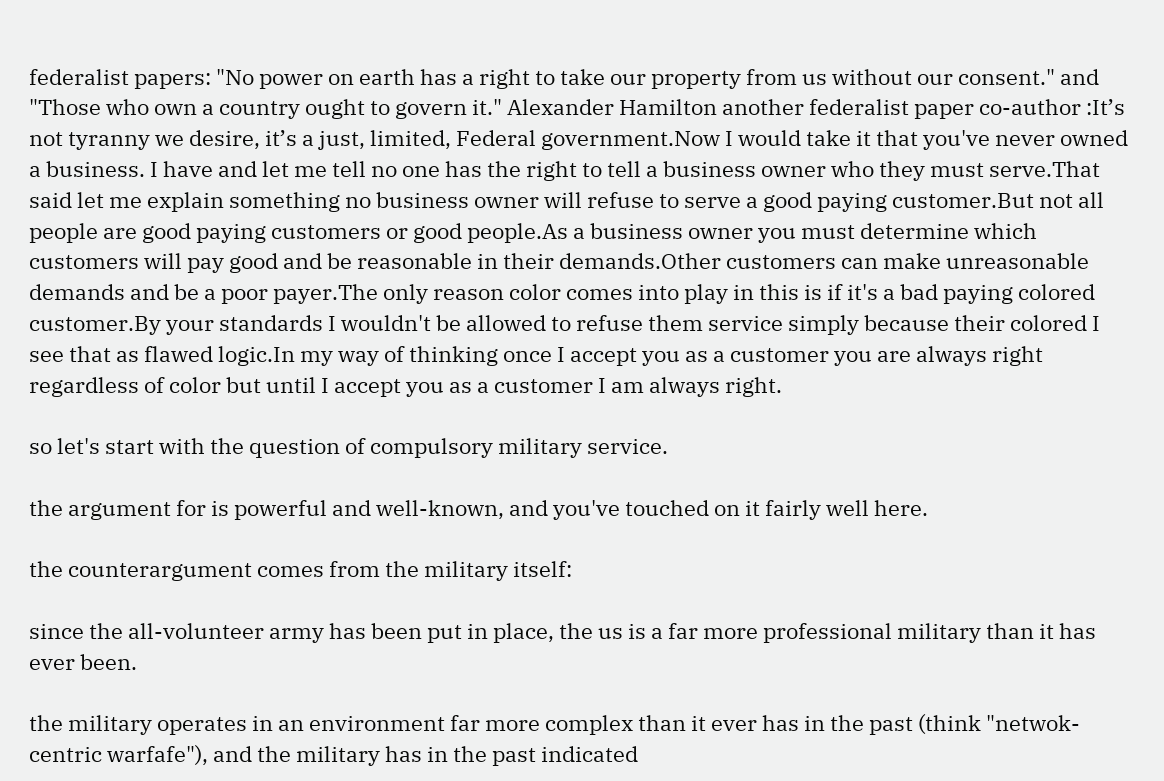federalist papers: "No power on earth has a right to take our property from us without our consent." and "Those who own a country ought to govern it." Alexander Hamilton another federalist paper co-author :It’s not tyranny we desire, it’s a just, limited, Federal government.Now I would take it that you've never owned a business. I have and let me tell no one has the right to tell a business owner who they must serve.That said let me explain something no business owner will refuse to serve a good paying customer.But not all people are good paying customers or good people.As a business owner you must determine which customers will pay good and be reasonable in their demands.Other customers can make unreasonable demands and be a poor payer.The only reason color comes into play in this is if it's a bad paying colored customer.By your standards I wouldn't be allowed to refuse them service simply because their colored I see that as flawed logic.In my way of thinking once I accept you as a customer you are always right regardless of color but until I accept you as a customer I am always right.

so let's start with the question of compulsory military service.

the argument for is powerful and well-known, and you've touched on it fairly well here.

the counterargument comes from the military itself:

since the all-volunteer army has been put in place, the us is a far more professional military than it has ever been.

the military operates in an environment far more complex than it ever has in the past (think "netwok-centric warfafe"), and the military has in the past indicated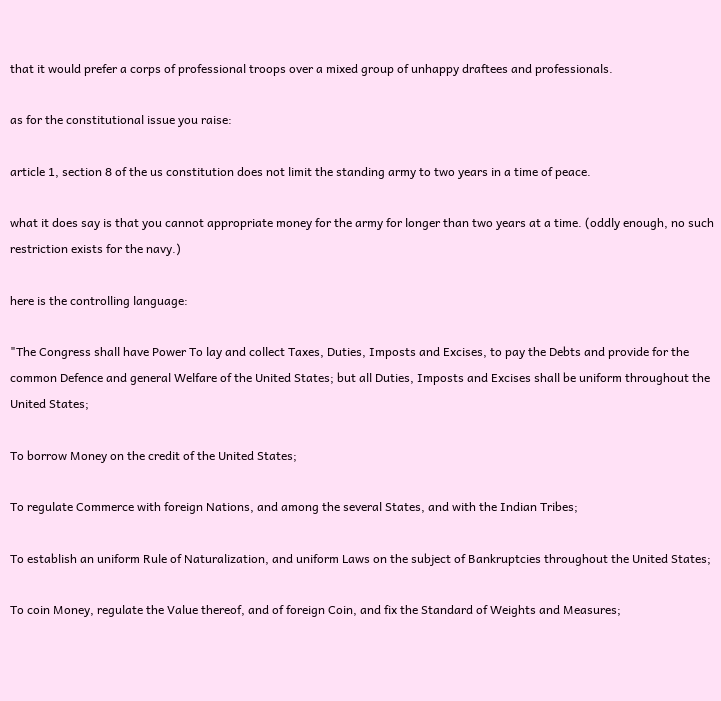that it would prefer a corps of professional troops over a mixed group of unhappy draftees and professionals.

as for the constitutional issue you raise:

article 1, section 8 of the us constitution does not limit the standing army to two years in a time of peace.

what it does say is that you cannot appropriate money for the army for longer than two years at a time. (oddly enough, no such restriction exists for the navy.)

here is the controlling language:

"The Congress shall have Power To lay and collect Taxes, Duties, Imposts and Excises, to pay the Debts and provide for the common Defence and general Welfare of the United States; but all Duties, Imposts and Excises shall be uniform throughout the United States;

To borrow Money on the credit of the United States;

To regulate Commerce with foreign Nations, and among the several States, and with the Indian Tribes;

To establish an uniform Rule of Naturalization, and uniform Laws on the subject of Bankruptcies throughout the United States;

To coin Money, regulate the Value thereof, and of foreign Coin, and fix the Standard of Weights and Measures;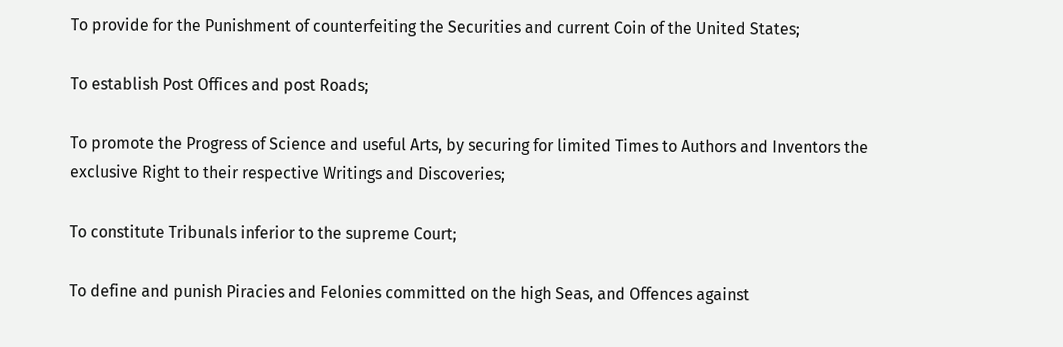To provide for the Punishment of counterfeiting the Securities and current Coin of the United States;

To establish Post Offices and post Roads;

To promote the Progress of Science and useful Arts, by securing for limited Times to Authors and Inventors the exclusive Right to their respective Writings and Discoveries;

To constitute Tribunals inferior to the supreme Court;

To define and punish Piracies and Felonies committed on the high Seas, and Offences against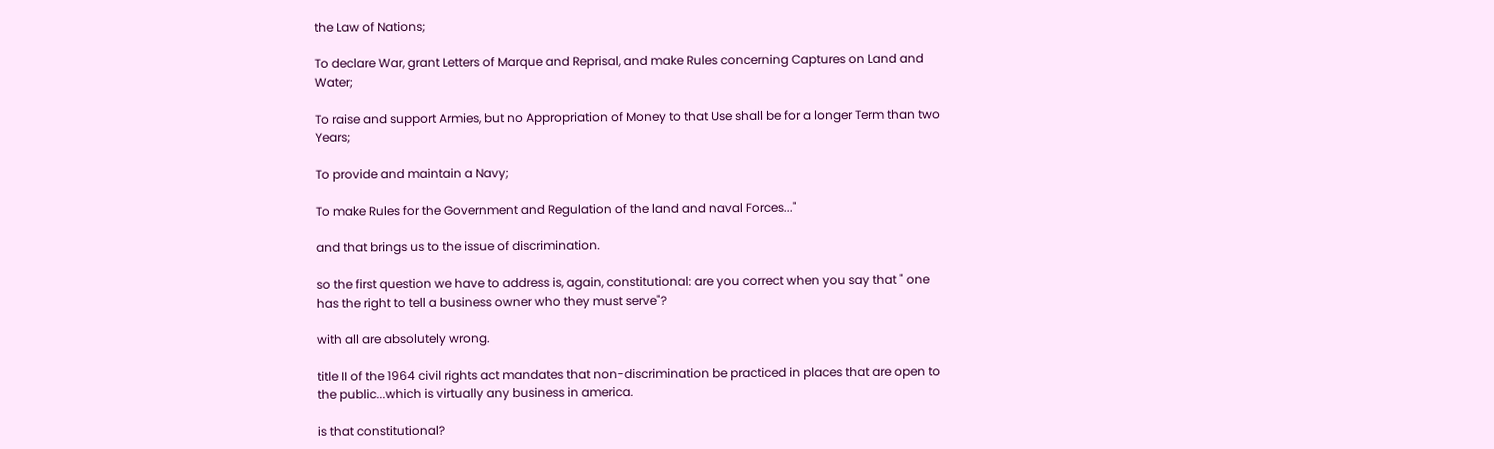the Law of Nations;

To declare War, grant Letters of Marque and Reprisal, and make Rules concerning Captures on Land and Water;

To raise and support Armies, but no Appropriation of Money to that Use shall be for a longer Term than two Years;

To provide and maintain a Navy;

To make Rules for the Government and Regulation of the land and naval Forces..."

and that brings us to the issue of discrimination.

so the first question we have to address is, again, constitutional: are you correct when you say that " one has the right to tell a business owner who they must serve"?

with all are absolutely wrong.

title II of the 1964 civil rights act mandates that non-discrimination be practiced in places that are open to the public...which is virtually any business in america.

is that constitutional?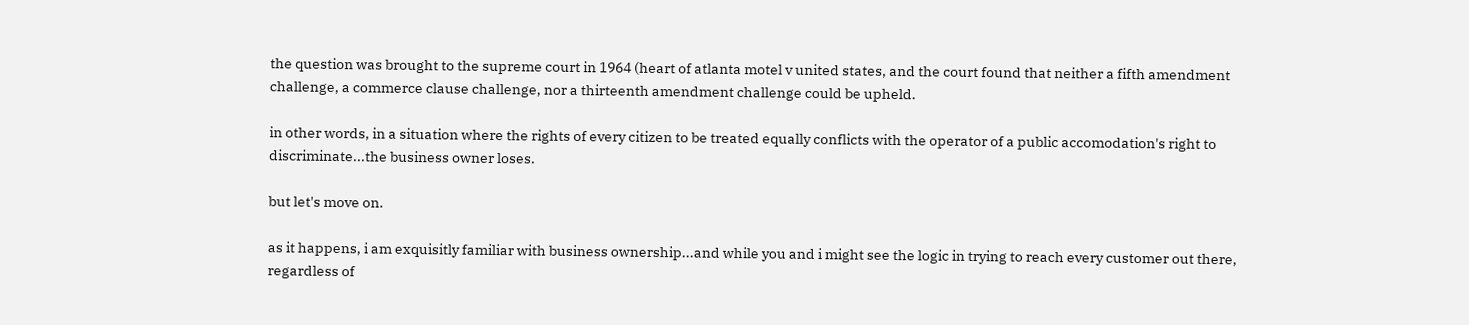the question was brought to the supreme court in 1964 (heart of atlanta motel v united states, and the court found that neither a fifth amendment challenge, a commerce clause challenge, nor a thirteenth amendment challenge could be upheld.

in other words, in a situation where the rights of every citizen to be treated equally conflicts with the operator of a public accomodation's right to discriminate...the business owner loses.

but let's move on.

as it happens, i am exquisitly familiar with business ownership...and while you and i might see the logic in trying to reach every customer out there, regardless of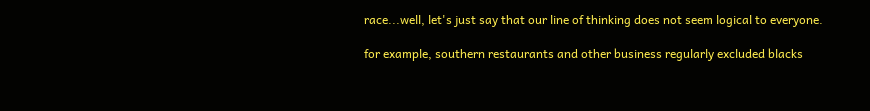race...well, let's just say that our line of thinking does not seem logical to everyone.

for example, southern restaurants and other business regularly excluded blacks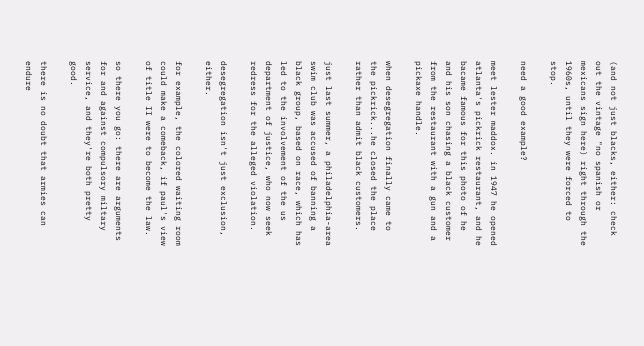(and not just blacks, either: check out the vintage "no spanish or mexicans sign here) right through the 1960s, until they were forced to stop.

need a good example?

meet lester maddox. in 1947 he opened atlanta's pickrick restaurant, and he bacame famous for this photo of he and his son chasing a black customer from the restaurant with a gun and a pickaxe handle.

when desegregation finally came to the pickrick...he closed the place rather than admit black customers.

just last summer, a philadelphia-area swim club was accused of banning a black group, based on race, which has led to the involvement of the us department of justice, who now seek redress for the alleged violation.

desegregation isn't just exclusion, either.

for example, the colored waiting room could make a comeback, if paul's view of title II were to become the law.

so there you go: there are arguments for and against compulsory miltary service, and they're both pretty good.

there is no doubt that armies can endure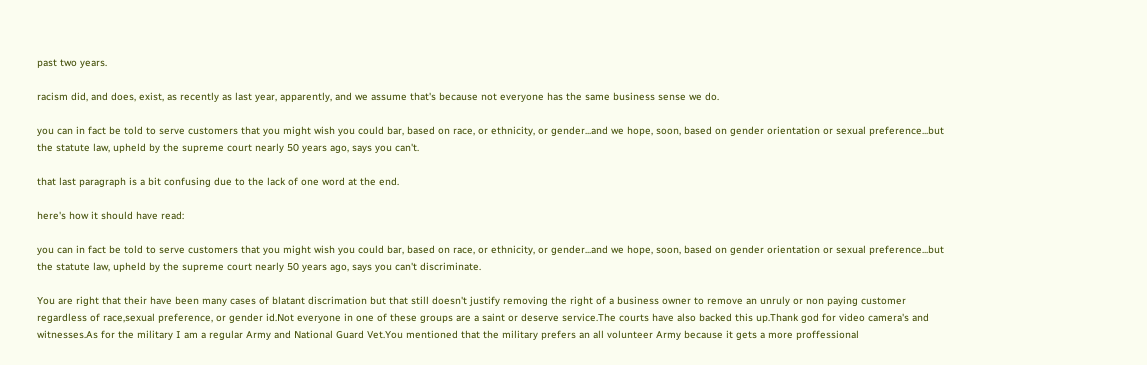past two years.

racism did, and does, exist, as recently as last year, apparently, and we assume that's because not everyone has the same business sense we do.

you can in fact be told to serve customers that you might wish you could bar, based on race, or ethnicity, or gender...and we hope, soon, based on gender orientation or sexual preference...but the statute law, upheld by the supreme court nearly 50 years ago, says you can't.

that last paragraph is a bit confusing due to the lack of one word at the end.

here's how it should have read:

you can in fact be told to serve customers that you might wish you could bar, based on race, or ethnicity, or gender...and we hope, soon, based on gender orientation or sexual preference...but the statute law, upheld by the supreme court nearly 50 years ago, says you can't discriminate.

You are right that their have been many cases of blatant discrimation but that still doesn't justify removing the right of a business owner to remove an unruly or non paying customer regardless of race,sexual preference, or gender id.Not everyone in one of these groups are a saint or deserve service.The courts have also backed this up.Thank god for video camera's and witnesses.As for the military I am a regular Army and National Guard Vet.You mentioned that the military prefers an all volunteer Army because it gets a more proffessional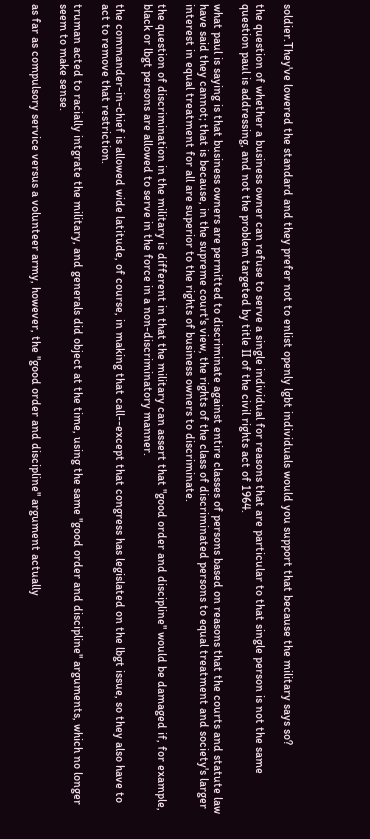soldier.They've lowered the standard and they prefer not to enlist openly lgbt individuals would you support that because the military says so?

the question of whether a business owner can refuse to serve a single individual for reasons that are particular to that single person is not the same question paul is addressing, and not the problem targeted by title II of the civil rights act of 1964.

what paul is saying is that business owners are permitted to discriminate against entire classes of persons based on reasons that the courts and statute law have said they cannot; that is because, in the supreme court's view, the rights of the class of discriminated persons to equal treatment and society's larger interest in equal treatment for all are superior to the rights of business owners to discriminate.

the question of discrimination in the military is different in that the military can assert that "good order and discipline" would be damaged if, for example, black or lbgt persons are allowed to serve in the force in a non-discriminatory manner.

the commander-in-chief is allowed wide latitude, of course, in making that call--except that congress has legislated on the lbgt issue, so they also have to act to remove that restriction.

truman acted to racially intgrate the military, and generals did object at the time, using the same "good order and discipline" arguments, which no longer seem to make sense.

as far as compulsory service versus a volunteer army, however, the "good order and discipline" argument actually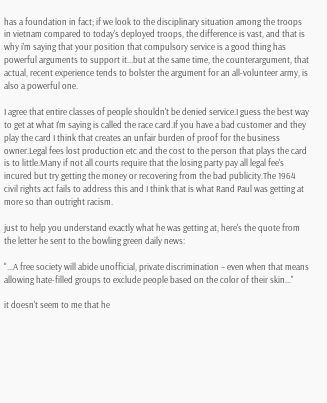has a foundation in fact; if we look to the disciplinary situation among the troops in vietnam compared to today's deployed troops, the difference is vast, and that is why i'm saying that your position that compulsory service is a good thing has powerful arguments to support it...but at the same time, the counterargument, that actual, recent experience tends to bolster the argument for an all-volunteer army, is also a powerful one.

I agree that entire classes of people shouldn't be denied service.I guess the best way to get at what I'm saying is called the race card.If you have a bad customer and they play the card I think that creates an unfair burden of proof for the business owner.Legal fees lost production etc and the cost to the person that plays the card is to little.Many if not all courts require that the losing party pay all legal fee's incured but try getting the money or recovering from the bad publicity.The 1964 civil rights act fails to address this and I think that is what Rand Paul was getting at more so than outright racism.

just to help you understand exactly what he was getting at, here's the quote from the letter he sent to the bowling green daily news:

"...A free society will abide unofficial, private discrimination – even when that means allowing hate-filled groups to exclude people based on the color of their skin..."

it doesn't seem to me that he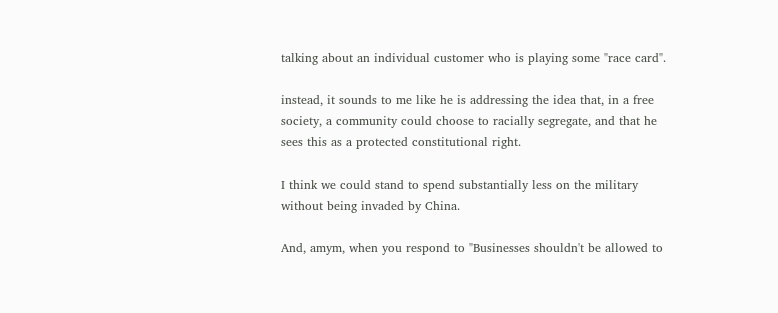talking about an individual customer who is playing some "race card".

instead, it sounds to me like he is addressing the idea that, in a free society, a community could choose to racially segregate, and that he sees this as a protected constitutional right.

I think we could stand to spend substantially less on the military without being invaded by China.

And, amym, when you respond to "Businesses shouldn't be allowed to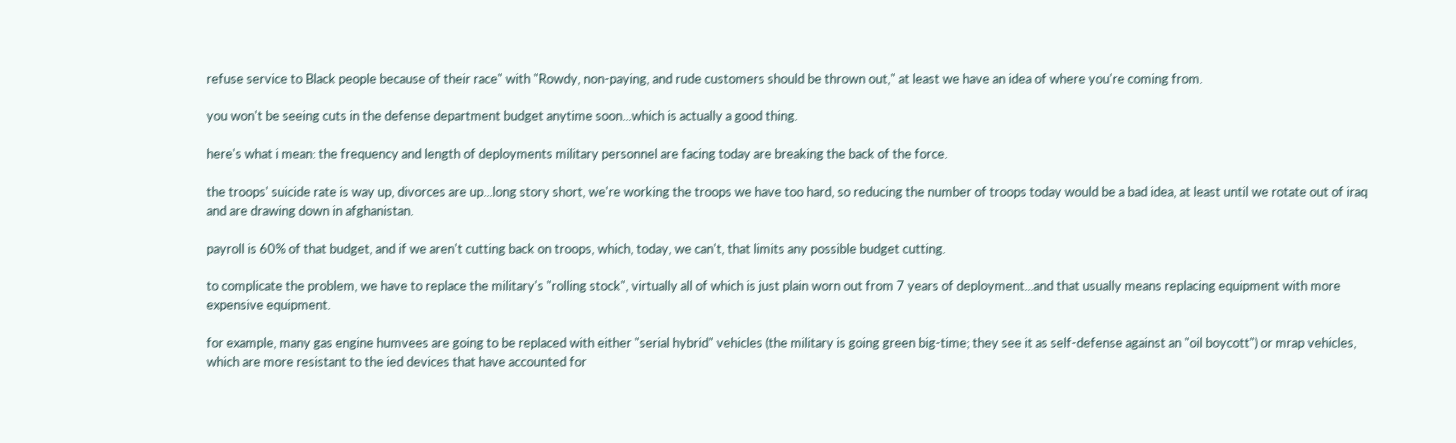refuse service to Black people because of their race" with "Rowdy, non-paying, and rude customers should be thrown out," at least we have an idea of where you're coming from.

you won't be seeing cuts in the defense department budget anytime soon...which is actually a good thing.

here's what i mean: the frequency and length of deployments military personnel are facing today are breaking the back of the force.

the troops' suicide rate is way up, divorces are up...long story short, we're working the troops we have too hard, so reducing the number of troops today would be a bad idea, at least until we rotate out of iraq and are drawing down in afghanistan.

payroll is 60% of that budget, and if we aren't cutting back on troops, which, today, we can't, that limits any possible budget cutting.

to complicate the problem, we have to replace the military's "rolling stock", virtually all of which is just plain worn out from 7 years of deployment...and that usually means replacing equipment with more expensive equipment.

for example, many gas engine humvees are going to be replaced with either "serial hybrid" vehicles (the military is going green big-time; they see it as self-defense against an "oil boycott") or mrap vehicles, which are more resistant to the ied devices that have accounted for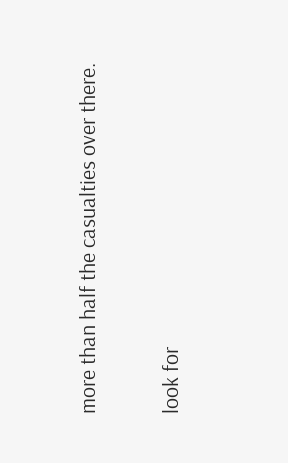more than half the casualties over there.

look for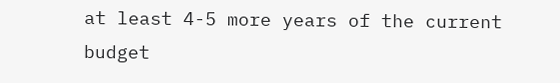at least 4-5 more years of the current budget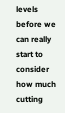levels before we can really start to consider how much cutting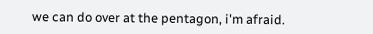we can do over at the pentagon, i'm afraid.